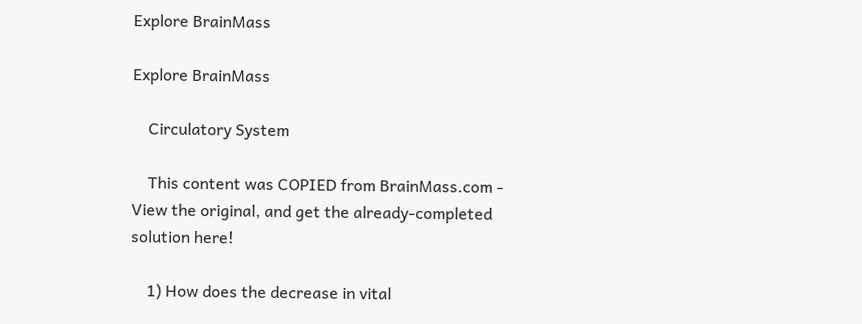Explore BrainMass

Explore BrainMass

    Circulatory System

    This content was COPIED from BrainMass.com - View the original, and get the already-completed solution here!

    1) How does the decrease in vital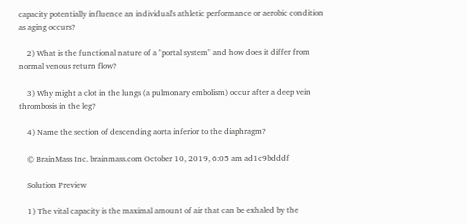capacity potentially influence an individual's athletic performance or aerobic condition as aging occurs?

    2) What is the functional nature of a "portal system" and how does it differ from normal venous return flow?

    3) Why might a clot in the lungs (a pulmonary embolism) occur after a deep vein thrombosis in the leg?

    4) Name the section of descending aorta inferior to the diaphragm?

    © BrainMass Inc. brainmass.com October 10, 2019, 6:05 am ad1c9bdddf

    Solution Preview

    1) The vital capacity is the maximal amount of air that can be exhaled by the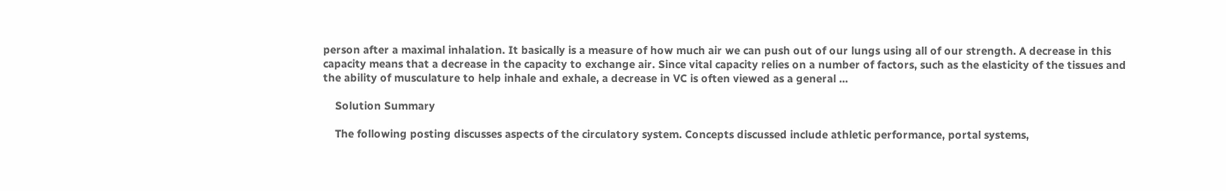person after a maximal inhalation. It basically is a measure of how much air we can push out of our lungs using all of our strength. A decrease in this capacity means that a decrease in the capacity to exchange air. Since vital capacity relies on a number of factors, such as the elasticity of the tissues and the ability of musculature to help inhale and exhale, a decrease in VC is often viewed as a general ...

    Solution Summary

    The following posting discusses aspects of the circulatory system. Concepts discussed include athletic performance, portal systems,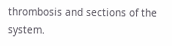thrombosis and sections of the system.